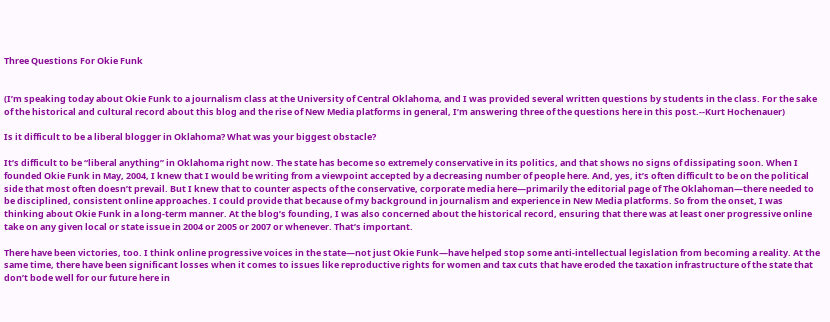Three Questions For Okie Funk


(I’m speaking today about Okie Funk to a journalism class at the University of Central Oklahoma, and I was provided several written questions by students in the class. For the sake of the historical and cultural record about this blog and the rise of New Media platforms in general, I’m answering three of the questions here in this post.--Kurt Hochenauer)

Is it difficult to be a liberal blogger in Oklahoma? What was your biggest obstacle?

It’s difficult to be “liberal anything” in Oklahoma right now. The state has become so extremely conservative in its politics, and that shows no signs of dissipating soon. When I founded Okie Funk in May, 2004, I knew that I would be writing from a viewpoint accepted by a decreasing number of people here. And, yes, it’s often difficult to be on the political side that most often doesn’t prevail. But I knew that to counter aspects of the conservative, corporate media here—primarily the editorial page of The Oklahoman—there needed to be disciplined, consistent online approaches. I could provide that because of my background in journalism and experience in New Media platforms. So from the onset, I was thinking about Okie Funk in a long-term manner. At the blog’s founding, I was also concerned about the historical record, ensuring that there was at least oner progressive online take on any given local or state issue in 2004 or 2005 or 2007 or whenever. That’s important.

There have been victories, too. I think online progressive voices in the state—not just Okie Funk—have helped stop some anti-intellectual legislation from becoming a reality. At the same time, there have been significant losses when it comes to issues like reproductive rights for women and tax cuts that have eroded the taxation infrastructure of the state that don’t bode well for our future here in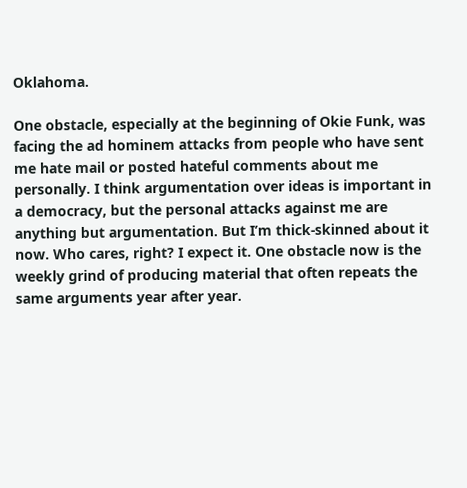Oklahoma.

One obstacle, especially at the beginning of Okie Funk, was facing the ad hominem attacks from people who have sent me hate mail or posted hateful comments about me personally. I think argumentation over ideas is important in a democracy, but the personal attacks against me are anything but argumentation. But I’m thick-skinned about it now. Who cares, right? I expect it. One obstacle now is the weekly grind of producing material that often repeats the same arguments year after year.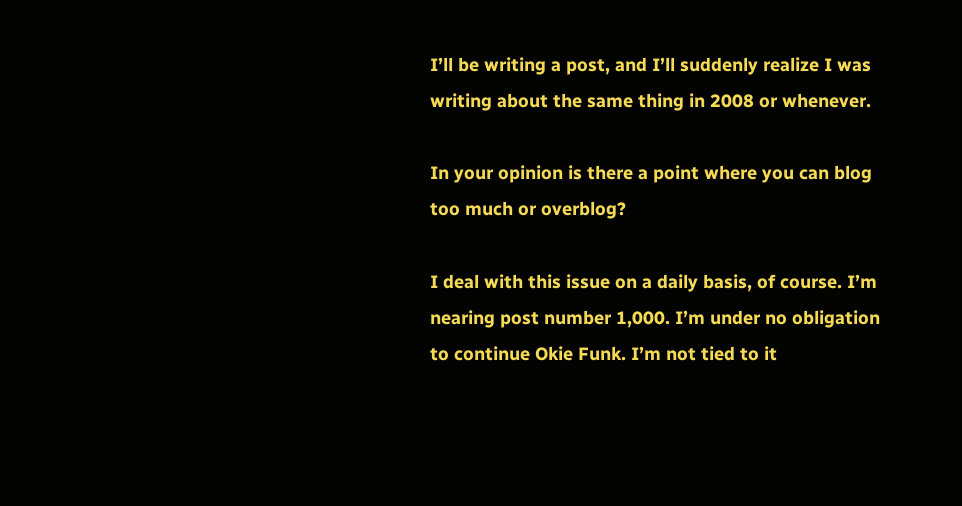I’ll be writing a post, and I’ll suddenly realize I was writing about the same thing in 2008 or whenever.

In your opinion is there a point where you can blog too much or overblog?

I deal with this issue on a daily basis, of course. I’m nearing post number 1,000. I’m under no obligation to continue Okie Funk. I’m not tied to it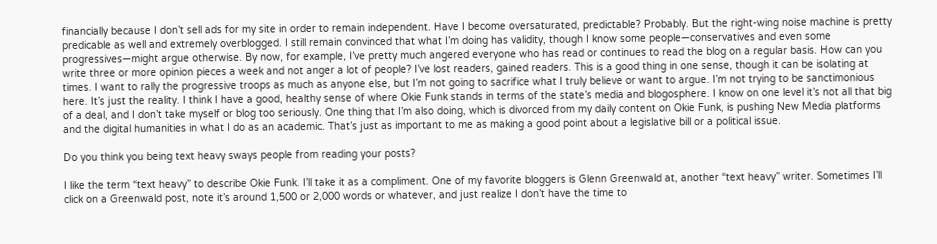financially because I don’t sell ads for my site in order to remain independent. Have I become oversaturated, predictable? Probably. But the right-wing noise machine is pretty predicable as well and extremely overblogged. I still remain convinced that what I’m doing has validity, though I know some people—conservatives and even some progressives—might argue otherwise. By now, for example, I’ve pretty much angered everyone who has read or continues to read the blog on a regular basis. How can you write three or more opinion pieces a week and not anger a lot of people? I’ve lost readers, gained readers. This is a good thing in one sense, though it can be isolating at times. I want to rally the progressive troops as much as anyone else, but I’m not going to sacrifice what I truly believe or want to argue. I’m not trying to be sanctimonious here. It’s just the reality. I think I have a good, healthy sense of where Okie Funk stands in terms of the state’s media and blogosphere. I know on one level it’s not all that big of a deal, and I don’t take myself or blog too seriously. One thing that I’m also doing, which is divorced from my daily content on Okie Funk, is pushing New Media platforms and the digital humanities in what I do as an academic. That’s just as important to me as making a good point about a legislative bill or a political issue.

Do you think you being text heavy sways people from reading your posts?

I like the term “text heavy” to describe Okie Funk. I’ll take it as a compliment. One of my favorite bloggers is Glenn Greenwald at, another “text heavy” writer. Sometimes I’ll click on a Greenwald post, note it’s around 1,500 or 2,000 words or whatever, and just realize I don’t have the time to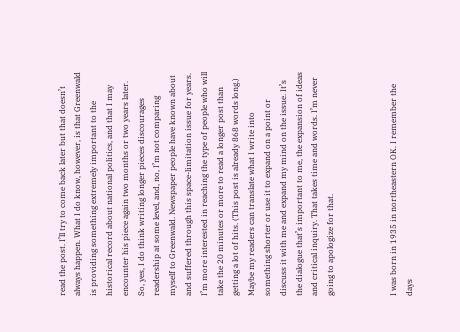read the post. I’ll try to come back later but that doesn’t always happen. What I do know, however, is that Greenwald is providing something extremely important to the historical record about national politics, and that I may encounter his piece again two months or two years later. So, yes, I do think writing longer pieces discourages readership at some level, and, no, I’m not comparing myself to Greenwald. Newspaper people have known about and suffered through this space-limitation issue for years. I’m more interested in reaching the type of people who will take the 20 minutes or more to read a longer post than getting a lot of hits. (This post is already 868 words long.) Maybe my readers can translate what I write into something shorter or use it to expand on a point or discuss it with me and expand my mind on the issue. It’s the dialogue that’s important to me, the expansion of ideas and critical inquiry. That takes time and words. I’m never going to apologize for that.



I was born in 1935 in northeastern OK. I remember the days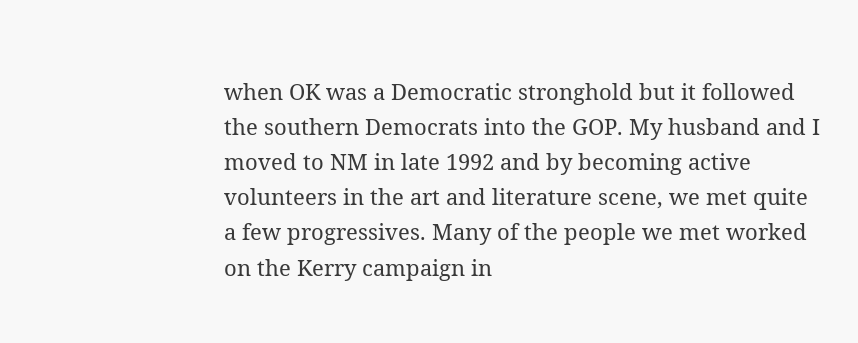when OK was a Democratic stronghold but it followed the southern Democrats into the GOP. My husband and I moved to NM in late 1992 and by becoming active volunteers in the art and literature scene, we met quite a few progressives. Many of the people we met worked on the Kerry campaign in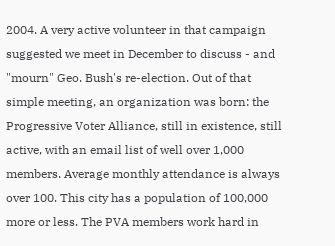2004. A very active volunteer in that campaign suggested we meet in December to discuss - and "mourn" Geo. Bush's re-election. Out of that simple meeting, an organization was born: the Progressive Voter Alliance, still in existence, still active, with an email list of well over 1,000 members. Average monthly attendance is always over 100. This city has a population of 100,000 more or less. The PVA members work hard in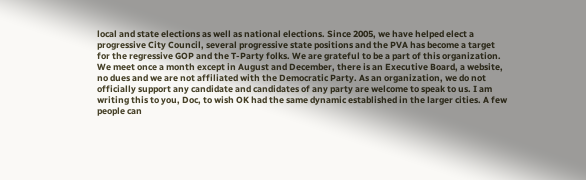local and state elections as well as national elections. Since 2005, we have helped elect a progressive City Council, several progressive state positions and the PVA has become a target for the regressive GOP and the T-Party folks. We are grateful to be a part of this organization. We meet once a month except in August and December, there is an Executive Board, a website, no dues and we are not affiliated with the Democratic Party. As an organization, we do not officially support any candidate and candidates of any party are welcome to speak to us. I am writing this to you, Doc, to wish OK had the same dynamic established in the larger cities. A few people can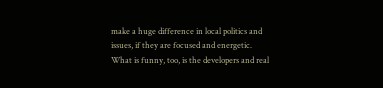make a huge difference in local politics and issues, if they are focused and energetic. What is funny, too, is the developers and real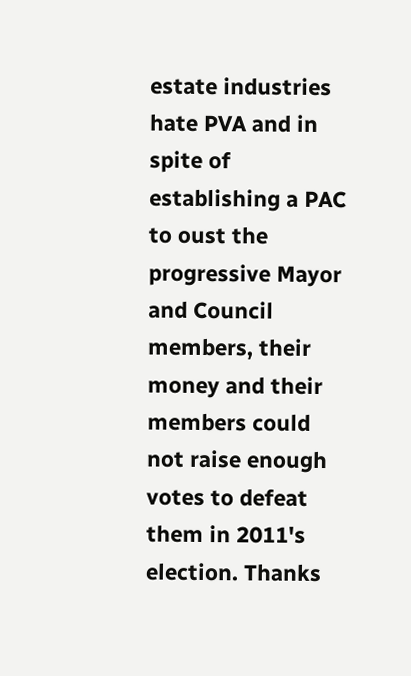estate industries hate PVA and in spite of establishing a PAC to oust the progressive Mayor and Council members, their money and their members could not raise enough votes to defeat them in 2011's election. Thanks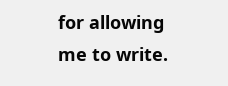for allowing me to write.